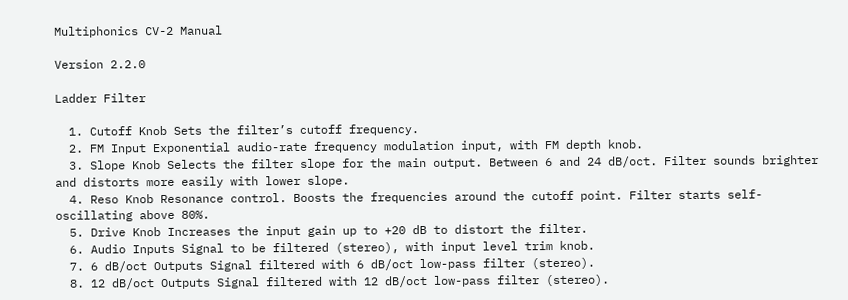Multiphonics CV-2 Manual

Version 2.2.0

Ladder Filter

  1. Cutoff Knob Sets the filter’s cutoff frequency.
  2. FM Input Exponential audio-rate frequency modulation input, with FM depth knob.
  3. Slope Knob Selects the filter slope for the main output. Between 6 and 24 dB/oct. Filter sounds brighter and distorts more easily with lower slope.
  4. Reso Knob Resonance control. Boosts the frequencies around the cutoff point. Filter starts self-oscillating above 80%.
  5. Drive Knob Increases the input gain up to +20 dB to distort the filter.
  6. Audio Inputs Signal to be filtered (stereo), with input level trim knob.
  7. 6 dB/oct Outputs Signal filtered with 6 dB/oct low-pass filter (stereo).
  8. 12 dB/oct Outputs Signal filtered with 12 dB/oct low-pass filter (stereo).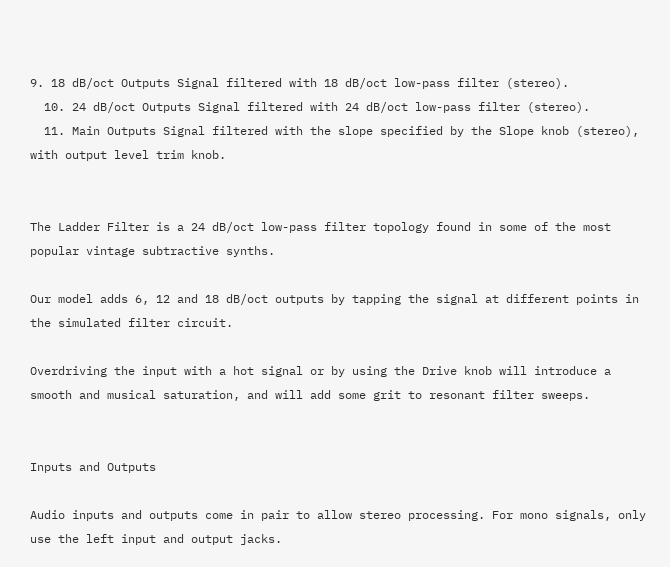9. 18 dB/oct Outputs Signal filtered with 18 dB/oct low-pass filter (stereo).
  10. 24 dB/oct Outputs Signal filtered with 24 dB/oct low-pass filter (stereo).
  11. Main Outputs Signal filtered with the slope specified by the Slope knob (stereo), with output level trim knob.


The Ladder Filter is a 24 dB/oct low-pass filter topology found in some of the most popular vintage subtractive synths.

Our model adds 6, 12 and 18 dB/oct outputs by tapping the signal at different points in the simulated filter circuit.

Overdriving the input with a hot signal or by using the Drive knob will introduce a smooth and musical saturation, and will add some grit to resonant filter sweeps.


Inputs and Outputs

Audio inputs and outputs come in pair to allow stereo processing. For mono signals, only use the left input and output jacks.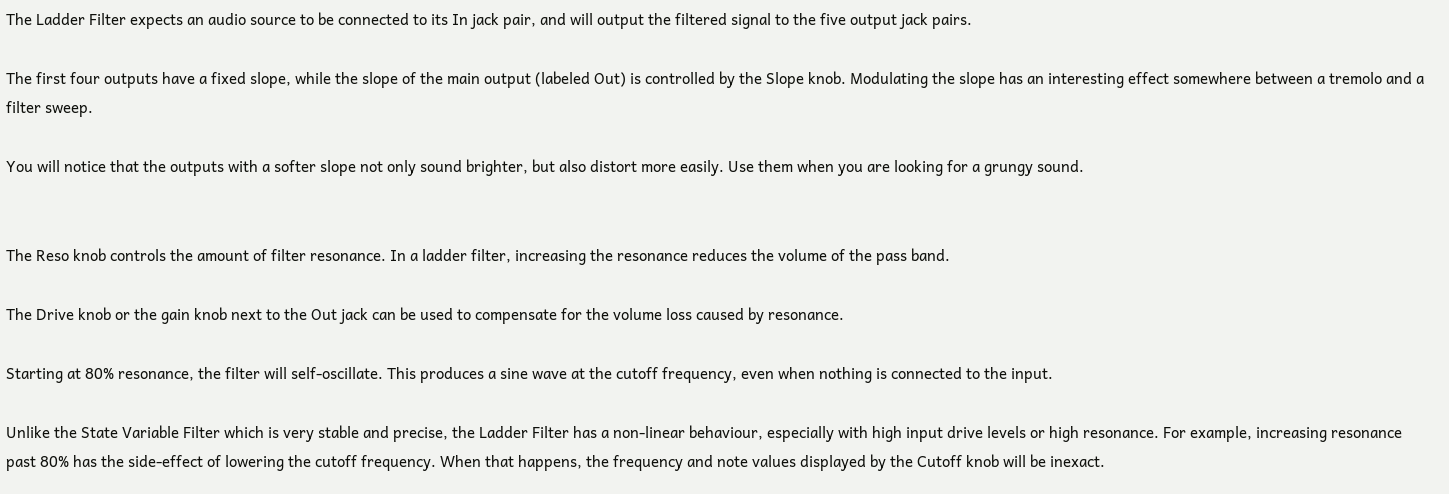The Ladder Filter expects an audio source to be connected to its In jack pair, and will output the filtered signal to the five output jack pairs.

The first four outputs have a fixed slope, while the slope of the main output (labeled Out) is controlled by the Slope knob. Modulating the slope has an interesting effect somewhere between a tremolo and a filter sweep.

You will notice that the outputs with a softer slope not only sound brighter, but also distort more easily. Use them when you are looking for a grungy sound.


The Reso knob controls the amount of filter resonance. In a ladder filter, increasing the resonance reduces the volume of the pass band.

The Drive knob or the gain knob next to the Out jack can be used to compensate for the volume loss caused by resonance.

Starting at 80% resonance, the filter will self-oscillate. This produces a sine wave at the cutoff frequency, even when nothing is connected to the input.

Unlike the State Variable Filter which is very stable and precise, the Ladder Filter has a non-linear behaviour, especially with high input drive levels or high resonance. For example, increasing resonance past 80% has the side-effect of lowering the cutoff frequency. When that happens, the frequency and note values displayed by the Cutoff knob will be inexact.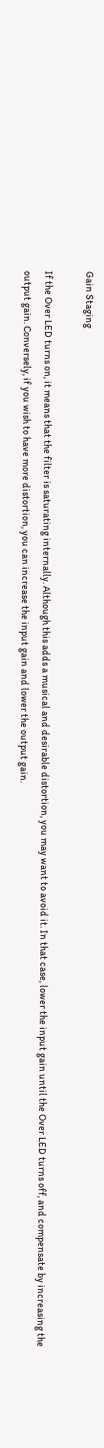Gain Staging

If the Over LED turns on, it means that the filter is saturating internally. Although this adds a musical and desirable distortion, you may want to avoid it. In that case, lower the input gain until the Over LED turns off, and compensate by increasing the output gain. Conversely, if you wish to have more distortion, you can increase the input gain and lower the output gain.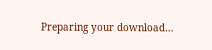Preparing your download…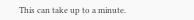This can take up to a minute.